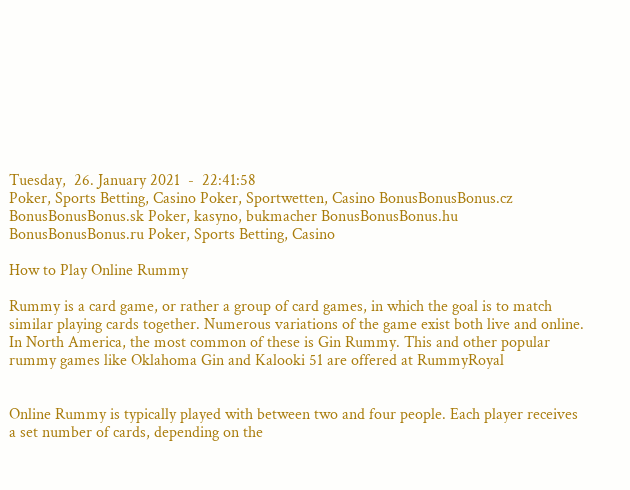Tuesday,  26. January 2021  -  22:41:58
Poker, Sports Betting, Casino Poker, Sportwetten, Casino BonusBonusBonus.cz BonusBonusBonus.sk Poker, kasyno, bukmacher BonusBonusBonus.hu BonusBonusBonus.ru Poker, Sports Betting, Casino

How to Play Online Rummy

Rummy is a card game, or rather a group of card games, in which the goal is to match similar playing cards together. Numerous variations of the game exist both live and online.
In North America, the most common of these is Gin Rummy. This and other popular rummy games like Oklahoma Gin and Kalooki 51 are offered at RummyRoyal


Online Rummy is typically played with between two and four people. Each player receives a set number of cards, depending on the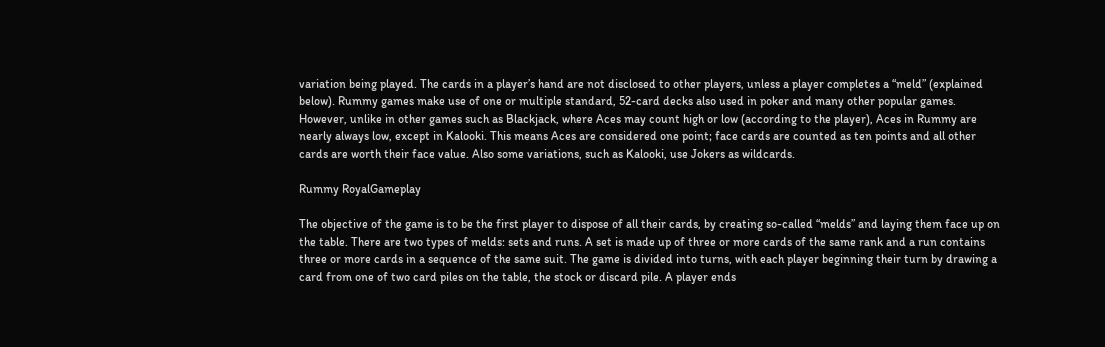variation being played. The cards in a player’s hand are not disclosed to other players, unless a player completes a “meld” (explained below). Rummy games make use of one or multiple standard, 52-card decks also used in poker and many other popular games.  However, unlike in other games such as Blackjack, where Aces may count high or low (according to the player), Aces in Rummy are nearly always low, except in Kalooki. This means Aces are considered one point; face cards are counted as ten points and all other cards are worth their face value. Also some variations, such as Kalooki, use Jokers as wildcards.

Rummy RoyalGameplay

The objective of the game is to be the first player to dispose of all their cards, by creating so-called “melds” and laying them face up on the table. There are two types of melds: sets and runs. A set is made up of three or more cards of the same rank and a run contains three or more cards in a sequence of the same suit. The game is divided into turns, with each player beginning their turn by drawing a card from one of two card piles on the table, the stock or discard pile. A player ends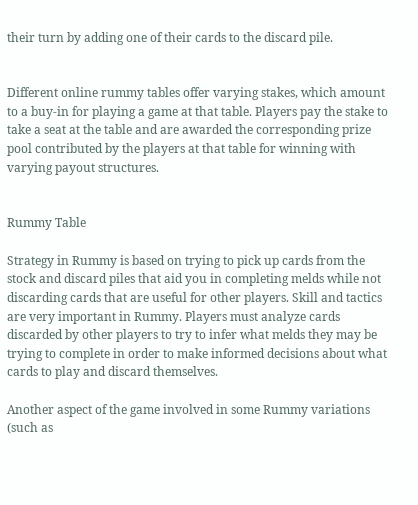their turn by adding one of their cards to the discard pile.


Different online rummy tables offer varying stakes, which amount to a buy-in for playing a game at that table. Players pay the stake to take a seat at the table and are awarded the corresponding prize pool contributed by the players at that table for winning with varying payout structures.


Rummy Table

Strategy in Rummy is based on trying to pick up cards from the stock and discard piles that aid you in completing melds while not discarding cards that are useful for other players. Skill and tactics are very important in Rummy. Players must analyze cards discarded by other players to try to infer what melds they may be trying to complete in order to make informed decisions about what cards to play and discard themselves.

Another aspect of the game involved in some Rummy variations (such as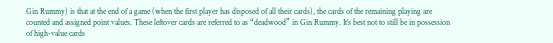Gin Rummy) is that at the end of a game (when the first player has disposed of all their cards), the cards of the remaining playing are counted and assigned point values. These leftover cards are referred to as “deadwood” in Gin Rummy. It’s best not to still be in possession of high-value cards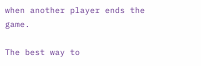when another player ends the game.

The best way to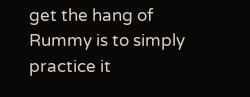get the hang of Rummy is to simply practice it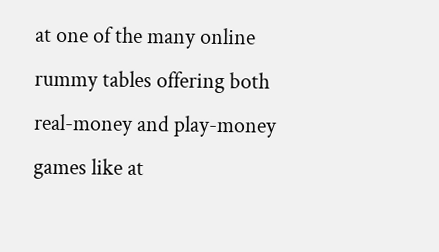at one of the many online rummy tables offering both real-money and play-money games like at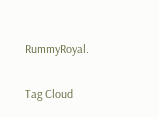RummyRoyal.


Tag Cloud